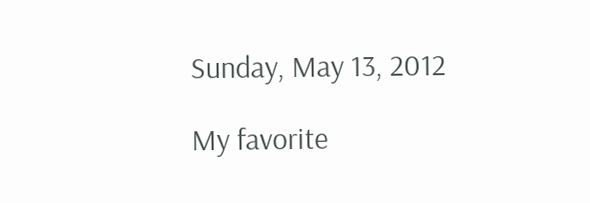Sunday, May 13, 2012

My favorite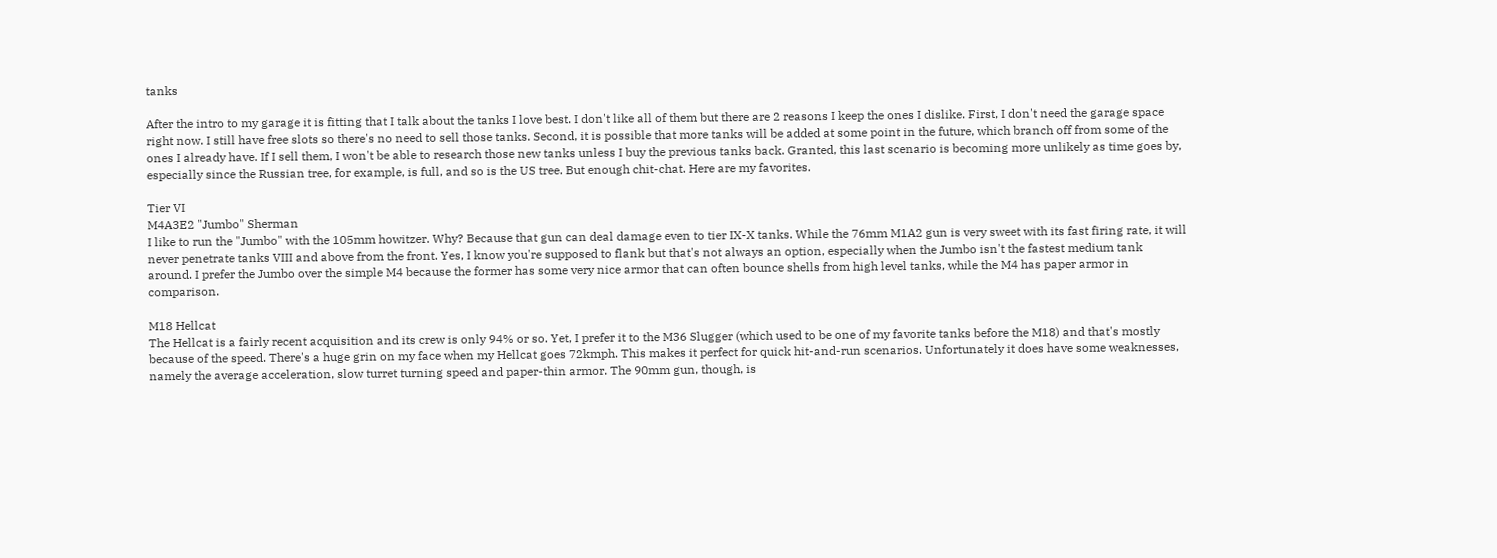tanks

After the intro to my garage it is fitting that I talk about the tanks I love best. I don't like all of them but there are 2 reasons I keep the ones I dislike. First, I don't need the garage space right now. I still have free slots so there's no need to sell those tanks. Second, it is possible that more tanks will be added at some point in the future, which branch off from some of the ones I already have. If I sell them, I won't be able to research those new tanks unless I buy the previous tanks back. Granted, this last scenario is becoming more unlikely as time goes by, especially since the Russian tree, for example, is full, and so is the US tree. But enough chit-chat. Here are my favorites.

Tier VI
M4A3E2 "Jumbo" Sherman
I like to run the "Jumbo" with the 105mm howitzer. Why? Because that gun can deal damage even to tier IX-X tanks. While the 76mm M1A2 gun is very sweet with its fast firing rate, it will never penetrate tanks VIII and above from the front. Yes, I know you're supposed to flank but that's not always an option, especially when the Jumbo isn't the fastest medium tank around. I prefer the Jumbo over the simple M4 because the former has some very nice armor that can often bounce shells from high level tanks, while the M4 has paper armor in comparison.

M18 Hellcat
The Hellcat is a fairly recent acquisition and its crew is only 94% or so. Yet, I prefer it to the M36 Slugger (which used to be one of my favorite tanks before the M18) and that's mostly because of the speed. There's a huge grin on my face when my Hellcat goes 72kmph. This makes it perfect for quick hit-and-run scenarios. Unfortunately it does have some weaknesses, namely the average acceleration, slow turret turning speed and paper-thin armor. The 90mm gun, though, is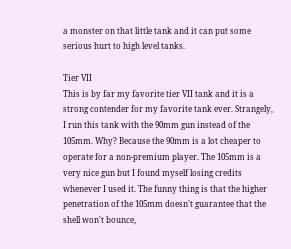a monster on that little tank and it can put some serious hurt to high level tanks.

Tier VII
This is by far my favorite tier VII tank and it is a strong contender for my favorite tank ever. Strangely, I run this tank with the 90mm gun instead of the 105mm. Why? Because the 90mm is a lot cheaper to operate for a non-premium player. The 105mm is a very nice gun but I found myself losing credits whenever I used it. The funny thing is that the higher penetration of the 105mm doesn't guarantee that the shell won't bounce,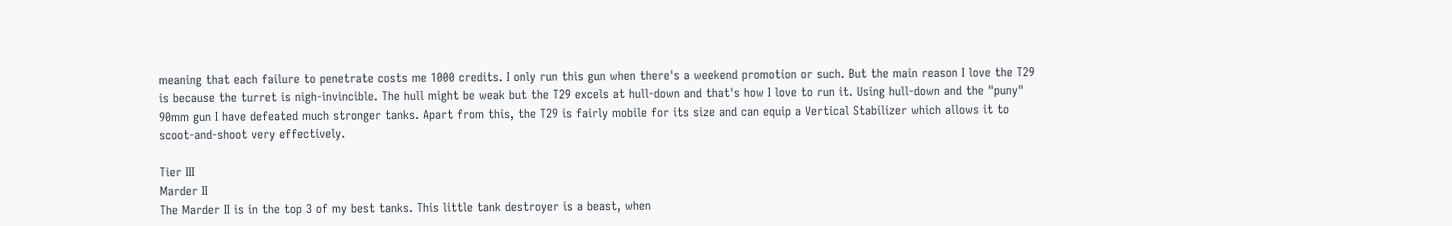meaning that each failure to penetrate costs me 1000 credits. I only run this gun when there's a weekend promotion or such. But the main reason I love the T29 is because the turret is nigh-invincible. The hull might be weak but the T29 excels at hull-down and that's how I love to run it. Using hull-down and the "puny" 90mm gun I have defeated much stronger tanks. Apart from this, the T29 is fairly mobile for its size and can equip a Vertical Stabilizer which allows it to scoot-and-shoot very effectively.

Tier III
Marder II
The Marder II is in the top 3 of my best tanks. This little tank destroyer is a beast, when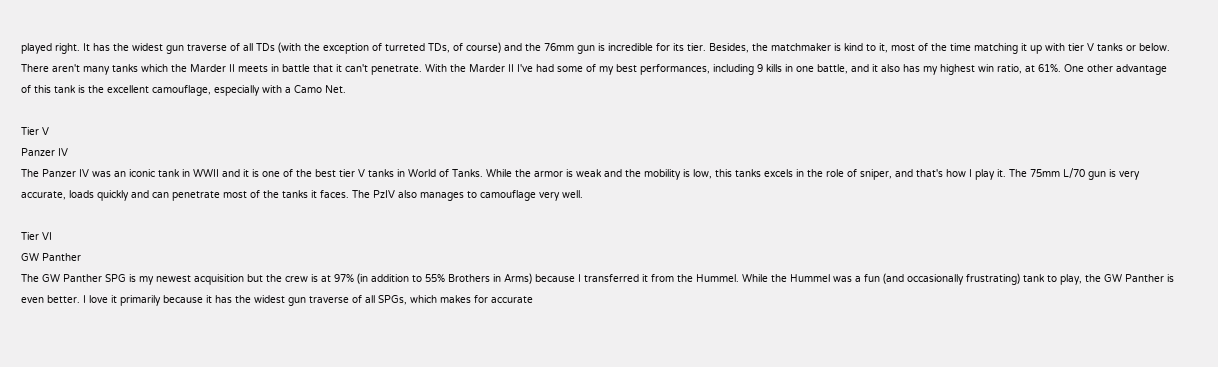played right. It has the widest gun traverse of all TDs (with the exception of turreted TDs, of course) and the 76mm gun is incredible for its tier. Besides, the matchmaker is kind to it, most of the time matching it up with tier V tanks or below. There aren't many tanks which the Marder II meets in battle that it can't penetrate. With the Marder II I've had some of my best performances, including 9 kills in one battle, and it also has my highest win ratio, at 61%. One other advantage of this tank is the excellent camouflage, especially with a Camo Net.

Tier V
Panzer IV
The Panzer IV was an iconic tank in WWII and it is one of the best tier V tanks in World of Tanks. While the armor is weak and the mobility is low, this tanks excels in the role of sniper, and that's how I play it. The 75mm L/70 gun is very accurate, loads quickly and can penetrate most of the tanks it faces. The PzIV also manages to camouflage very well.

Tier VI
GW Panther
The GW Panther SPG is my newest acquisition but the crew is at 97% (in addition to 55% Brothers in Arms) because I transferred it from the Hummel. While the Hummel was a fun (and occasionally frustrating) tank to play, the GW Panther is even better. I love it primarily because it has the widest gun traverse of all SPGs, which makes for accurate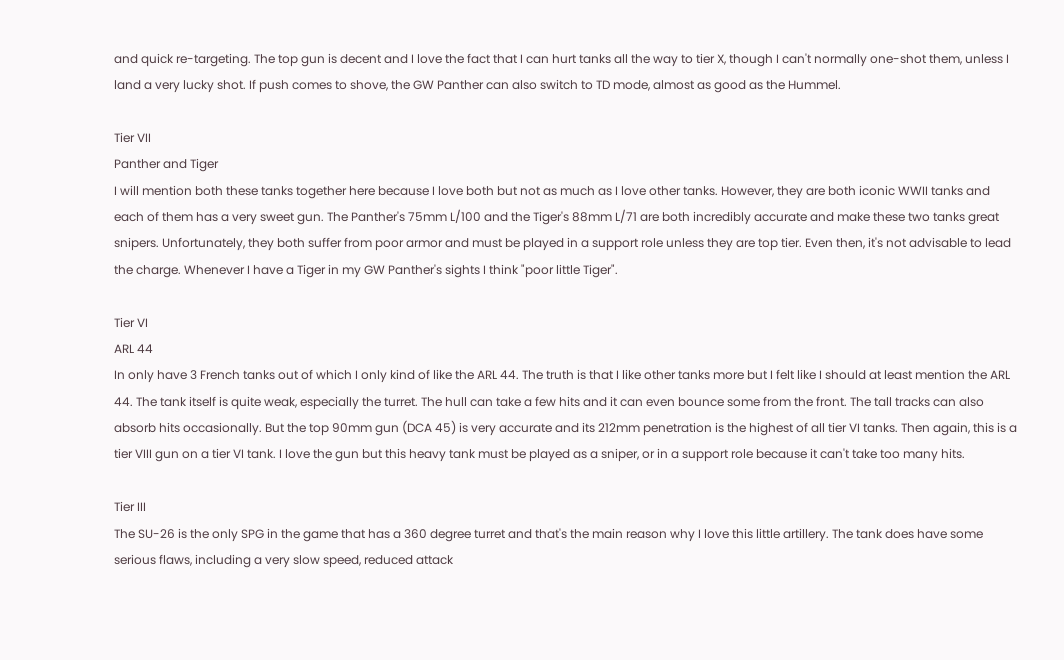and quick re-targeting. The top gun is decent and I love the fact that I can hurt tanks all the way to tier X, though I can't normally one-shot them, unless I land a very lucky shot. If push comes to shove, the GW Panther can also switch to TD mode, almost as good as the Hummel.

Tier VII
Panther and Tiger
I will mention both these tanks together here because I love both but not as much as I love other tanks. However, they are both iconic WWII tanks and each of them has a very sweet gun. The Panther's 75mm L/100 and the Tiger's 88mm L/71 are both incredibly accurate and make these two tanks great snipers. Unfortunately, they both suffer from poor armor and must be played in a support role unless they are top tier. Even then, it's not advisable to lead the charge. Whenever I have a Tiger in my GW Panther's sights I think "poor little Tiger".

Tier VI
ARL 44
In only have 3 French tanks out of which I only kind of like the ARL 44. The truth is that I like other tanks more but I felt like I should at least mention the ARL 44. The tank itself is quite weak, especially the turret. The hull can take a few hits and it can even bounce some from the front. The tall tracks can also absorb hits occasionally. But the top 90mm gun (DCA 45) is very accurate and its 212mm penetration is the highest of all tier VI tanks. Then again, this is a tier VIII gun on a tier VI tank. I love the gun but this heavy tank must be played as a sniper, or in a support role because it can't take too many hits.

Tier III
The SU-26 is the only SPG in the game that has a 360 degree turret and that's the main reason why I love this little artillery. The tank does have some serious flaws, including a very slow speed, reduced attack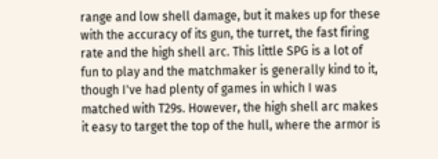range and low shell damage, but it makes up for these with the accuracy of its gun, the turret, the fast firing rate and the high shell arc. This little SPG is a lot of fun to play and the matchmaker is generally kind to it, though I've had plenty of games in which I was matched with T29s. However, the high shell arc makes it easy to target the top of the hull, where the armor is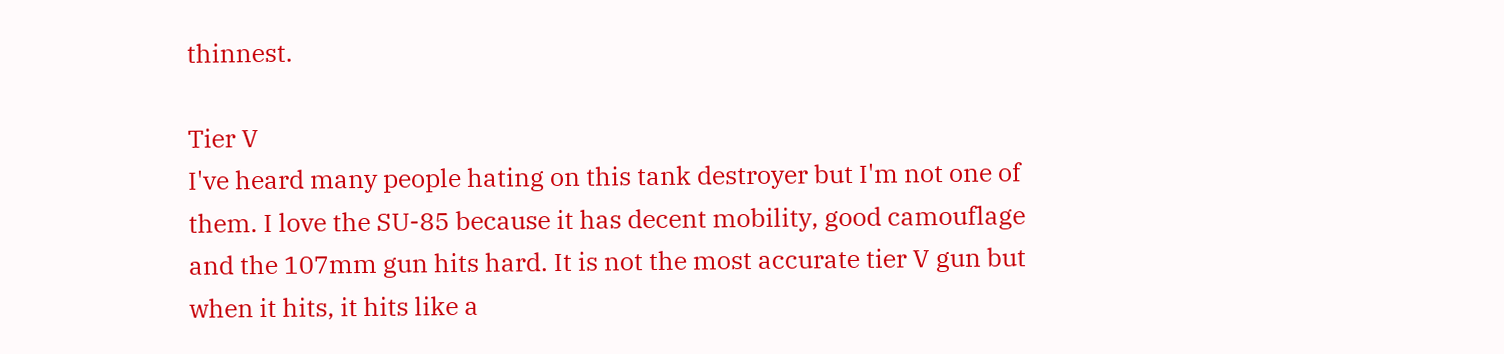thinnest.

Tier V
I've heard many people hating on this tank destroyer but I'm not one of them. I love the SU-85 because it has decent mobility, good camouflage and the 107mm gun hits hard. It is not the most accurate tier V gun but when it hits, it hits like a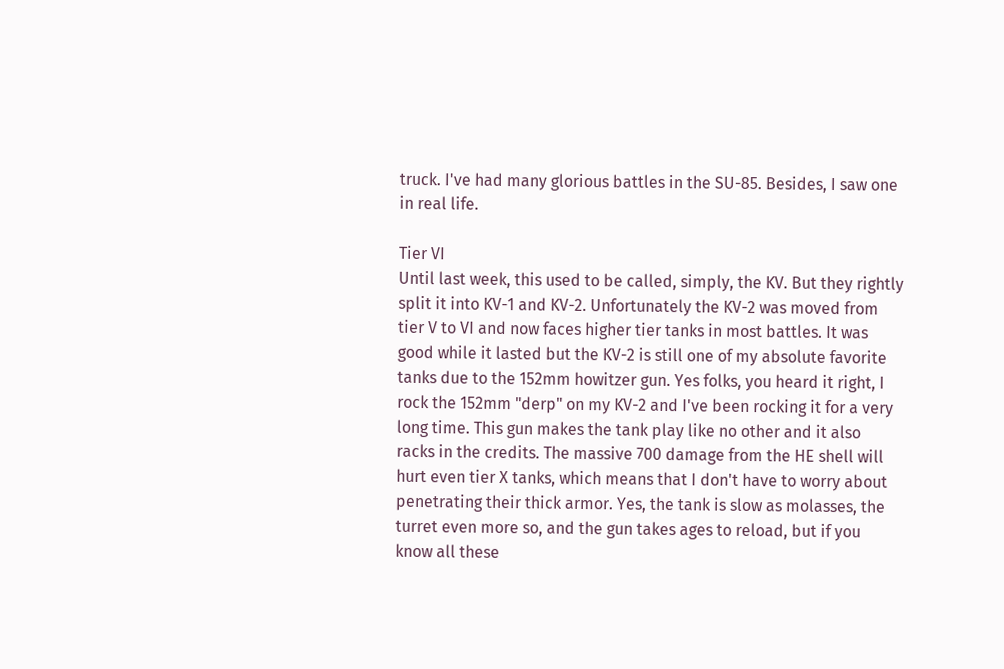truck. I've had many glorious battles in the SU-85. Besides, I saw one in real life.

Tier VI
Until last week, this used to be called, simply, the KV. But they rightly split it into KV-1 and KV-2. Unfortunately the KV-2 was moved from tier V to VI and now faces higher tier tanks in most battles. It was good while it lasted but the KV-2 is still one of my absolute favorite tanks due to the 152mm howitzer gun. Yes folks, you heard it right, I rock the 152mm "derp" on my KV-2 and I've been rocking it for a very long time. This gun makes the tank play like no other and it also racks in the credits. The massive 700 damage from the HE shell will hurt even tier X tanks, which means that I don't have to worry about penetrating their thick armor. Yes, the tank is slow as molasses, the turret even more so, and the gun takes ages to reload, but if you know all these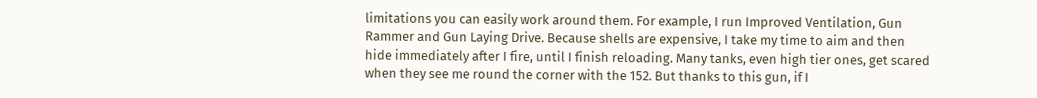limitations you can easily work around them. For example, I run Improved Ventilation, Gun Rammer and Gun Laying Drive. Because shells are expensive, I take my time to aim and then hide immediately after I fire, until I finish reloading. Many tanks, even high tier ones, get scared when they see me round the corner with the 152. But thanks to this gun, if I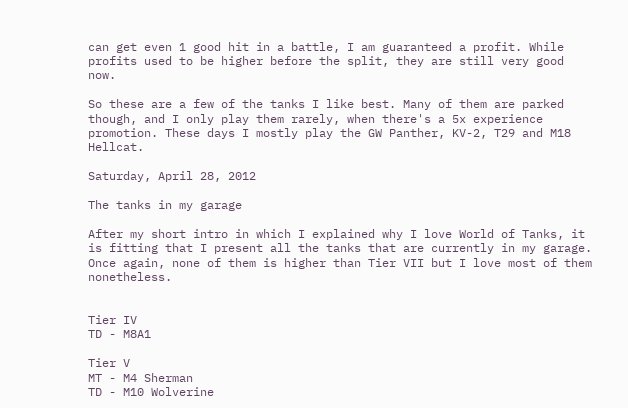can get even 1 good hit in a battle, I am guaranteed a profit. While profits used to be higher before the split, they are still very good now.

So these are a few of the tanks I like best. Many of them are parked though, and I only play them rarely, when there's a 5x experience promotion. These days I mostly play the GW Panther, KV-2, T29 and M18 Hellcat.

Saturday, April 28, 2012

The tanks in my garage

After my short intro in which I explained why I love World of Tanks, it is fitting that I present all the tanks that are currently in my garage. Once again, none of them is higher than Tier VII but I love most of them nonetheless.


Tier IV
TD - M8A1

Tier V
MT - M4 Sherman
TD - M10 Wolverine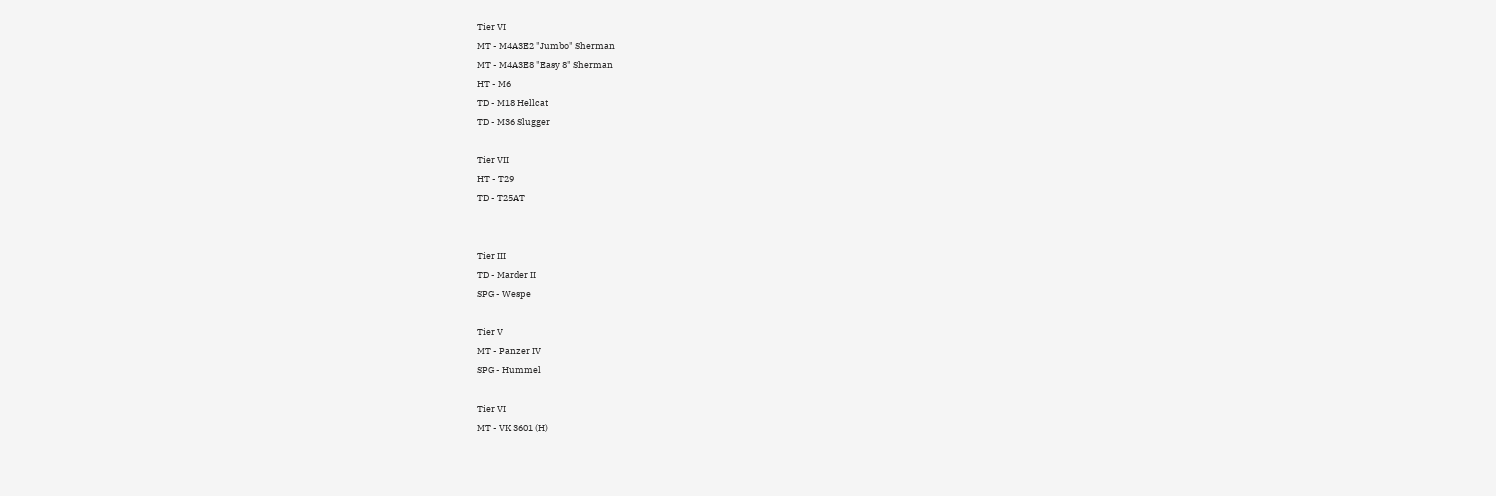Tier VI
MT - M4A3E2 "Jumbo" Sherman
MT - M4A3E8 "Easy 8" Sherman
HT - M6
TD - M18 Hellcat
TD - M36 Slugger

Tier VII
HT - T29
TD - T25AT


Tier III
TD - Marder II
SPG - Wespe

Tier V
MT - Panzer IV
SPG - Hummel

Tier VI
MT - VK 3601 (H)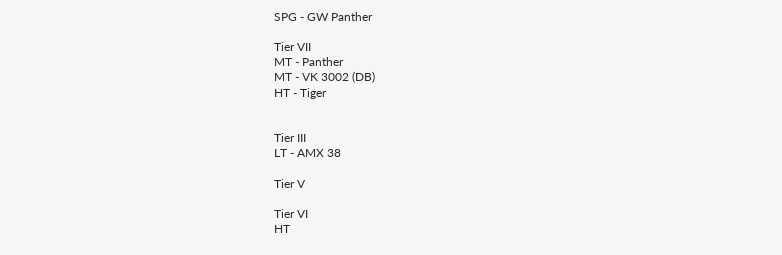SPG - GW Panther

Tier VII
MT - Panther
MT - VK 3002 (DB)
HT - Tiger


Tier III
LT - AMX 38

Tier V

Tier VI
HT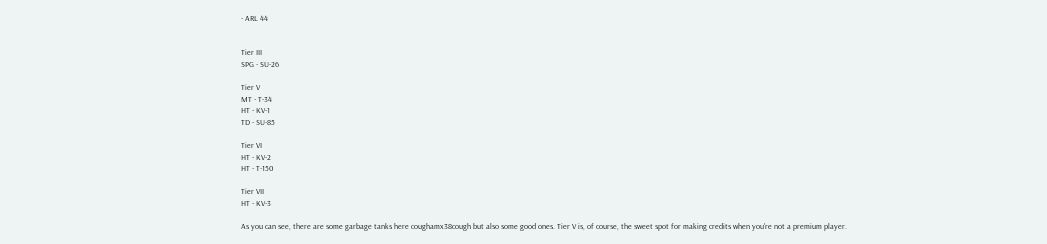- ARL 44


Tier III
SPG - SU-26

Tier V
MT - T-34
HT - KV-1
TD - SU-85

Tier VI
HT - KV-2
HT - T-150

Tier VII
HT - KV-3

As you can see, there are some garbage tanks here coughamx38cough but also some good ones. Tier V is, of course, the sweet spot for making credits when you're not a premium player.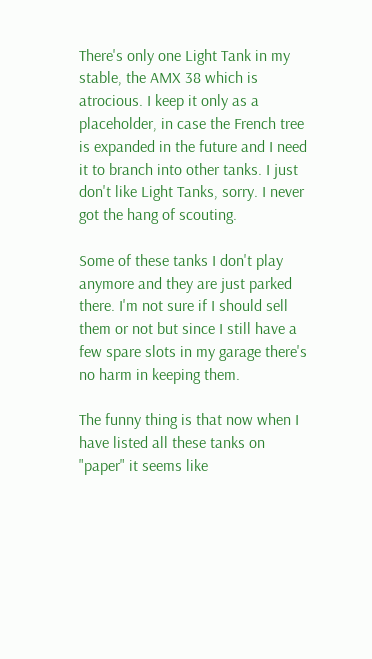There's only one Light Tank in my stable, the AMX 38 which is atrocious. I keep it only as a placeholder, in case the French tree is expanded in the future and I need it to branch into other tanks. I just don't like Light Tanks, sorry. I never got the hang of scouting.

Some of these tanks I don't play anymore and they are just parked there. I'm not sure if I should sell them or not but since I still have a few spare slots in my garage there's no harm in keeping them.

The funny thing is that now when I have listed all these tanks on "paper" it seems like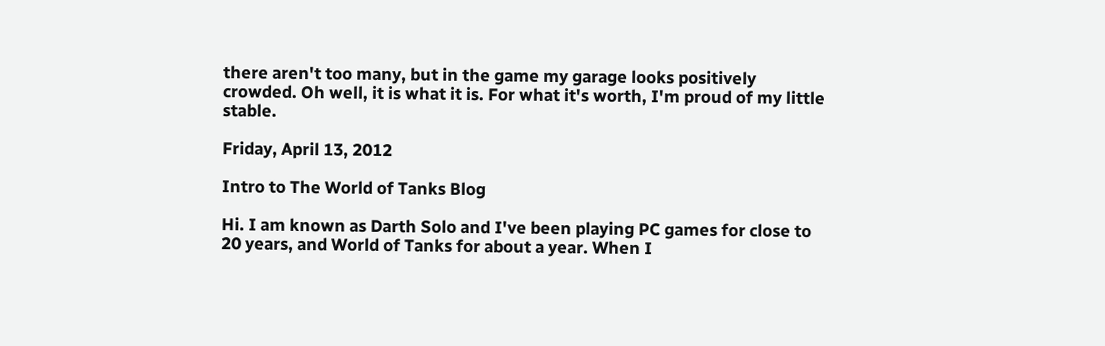there aren't too many, but in the game my garage looks positively crowded. Oh well, it is what it is. For what it's worth, I'm proud of my little stable.

Friday, April 13, 2012

Intro to The World of Tanks Blog

Hi. I am known as Darth Solo and I've been playing PC games for close to 20 years, and World of Tanks for about a year. When I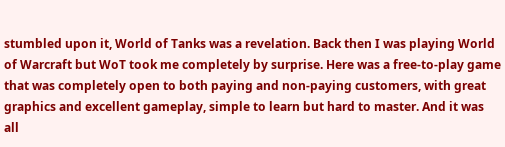stumbled upon it, World of Tanks was a revelation. Back then I was playing World of Warcraft but WoT took me completely by surprise. Here was a free-to-play game that was completely open to both paying and non-paying customers, with great graphics and excellent gameplay, simple to learn but hard to master. And it was all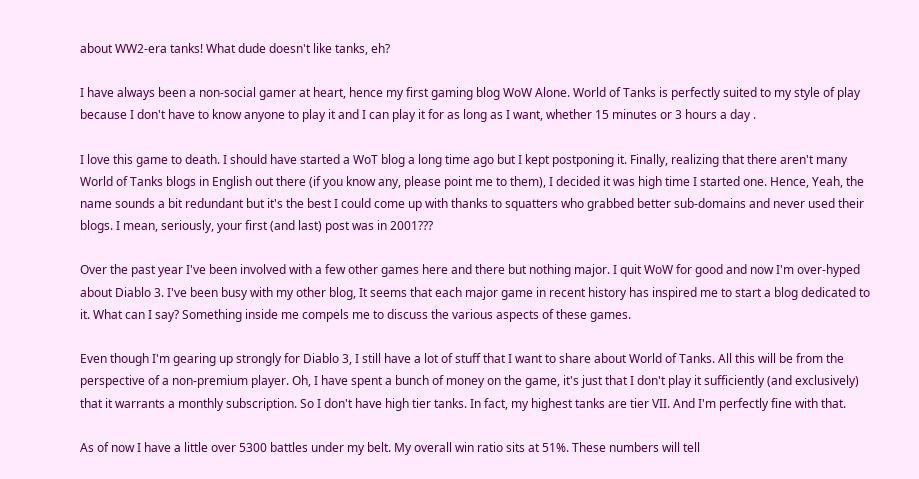about WW2-era tanks! What dude doesn't like tanks, eh?

I have always been a non-social gamer at heart, hence my first gaming blog WoW Alone. World of Tanks is perfectly suited to my style of play because I don't have to know anyone to play it and I can play it for as long as I want, whether 15 minutes or 3 hours a day .

I love this game to death. I should have started a WoT blog a long time ago but I kept postponing it. Finally, realizing that there aren't many World of Tanks blogs in English out there (if you know any, please point me to them), I decided it was high time I started one. Hence, Yeah, the name sounds a bit redundant but it's the best I could come up with thanks to squatters who grabbed better sub-domains and never used their blogs. I mean, seriously, your first (and last) post was in 2001???

Over the past year I've been involved with a few other games here and there but nothing major. I quit WoW for good and now I'm over-hyped about Diablo 3. I've been busy with my other blog, It seems that each major game in recent history has inspired me to start a blog dedicated to it. What can I say? Something inside me compels me to discuss the various aspects of these games.

Even though I'm gearing up strongly for Diablo 3, I still have a lot of stuff that I want to share about World of Tanks. All this will be from the perspective of a non-premium player. Oh, I have spent a bunch of money on the game, it's just that I don't play it sufficiently (and exclusively) that it warrants a monthly subscription. So I don't have high tier tanks. In fact, my highest tanks are tier VII. And I'm perfectly fine with that.

As of now I have a little over 5300 battles under my belt. My overall win ratio sits at 51%. These numbers will tell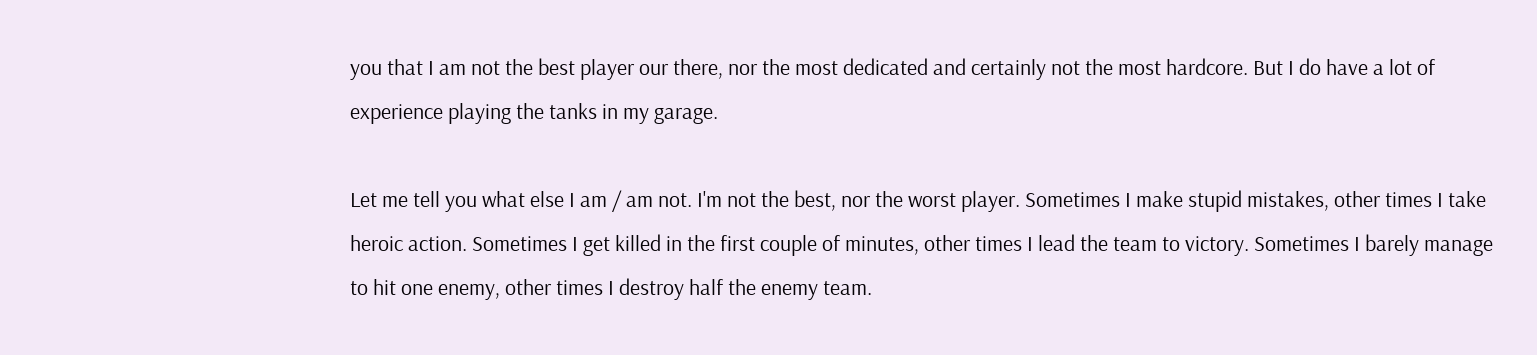you that I am not the best player our there, nor the most dedicated and certainly not the most hardcore. But I do have a lot of experience playing the tanks in my garage.

Let me tell you what else I am / am not. I'm not the best, nor the worst player. Sometimes I make stupid mistakes, other times I take heroic action. Sometimes I get killed in the first couple of minutes, other times I lead the team to victory. Sometimes I barely manage to hit one enemy, other times I destroy half the enemy team.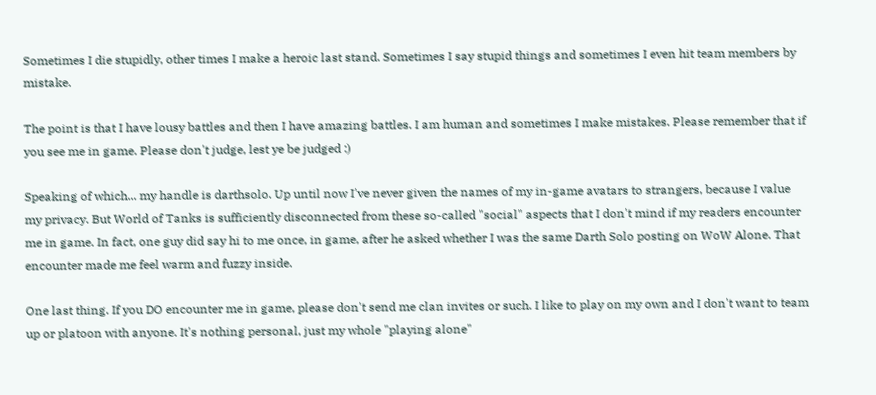Sometimes I die stupidly, other times I make a heroic last stand. Sometimes I say stupid things and sometimes I even hit team members by mistake.

The point is that I have lousy battles and then I have amazing battles. I am human and sometimes I make mistakes. Please remember that if you see me in game. Please don't judge, lest ye be judged :)

Speaking of which... my handle is darthsolo. Up until now I've never given the names of my in-game avatars to strangers, because I value my privacy. But World of Tanks is sufficiently disconnected from these so-called "social" aspects that I don't mind if my readers encounter me in game. In fact, one guy did say hi to me once, in game, after he asked whether I was the same Darth Solo posting on WoW Alone. That encounter made me feel warm and fuzzy inside.

One last thing. If you DO encounter me in game, please don't send me clan invites or such. I like to play on my own and I don't want to team up or platoon with anyone. It's nothing personal, just my whole "playing alone"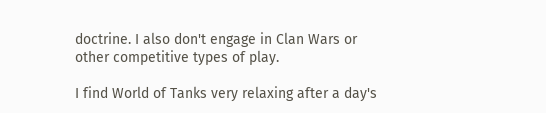doctrine. I also don't engage in Clan Wars or other competitive types of play.

I find World of Tanks very relaxing after a day's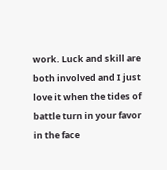work. Luck and skill are both involved and I just love it when the tides of battle turn in your favor in the face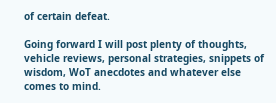of certain defeat.

Going forward I will post plenty of thoughts, vehicle reviews, personal strategies, snippets of wisdom, WoT anecdotes and whatever else comes to mind.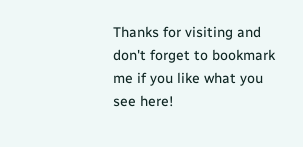Thanks for visiting and don't forget to bookmark me if you like what you see here!